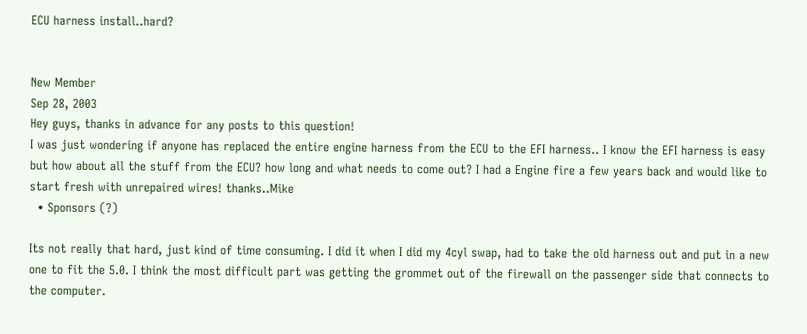ECU harness install..hard?


New Member
Sep 28, 2003
Hey guys, thanks in advance for any posts to this question!
I was just wondering if anyone has replaced the entire engine harness from the ECU to the EFI harness.. I know the EFI harness is easy but how about all the stuff from the ECU? how long and what needs to come out? I had a Engine fire a few years back and would like to start fresh with unrepaired wires! thanks..Mike
  • Sponsors (?)

Its not really that hard, just kind of time consuming. I did it when I did my 4cyl swap, had to take the old harness out and put in a new one to fit the 5.0. I think the most difficult part was getting the grommet out of the firewall on the passenger side that connects to the computer.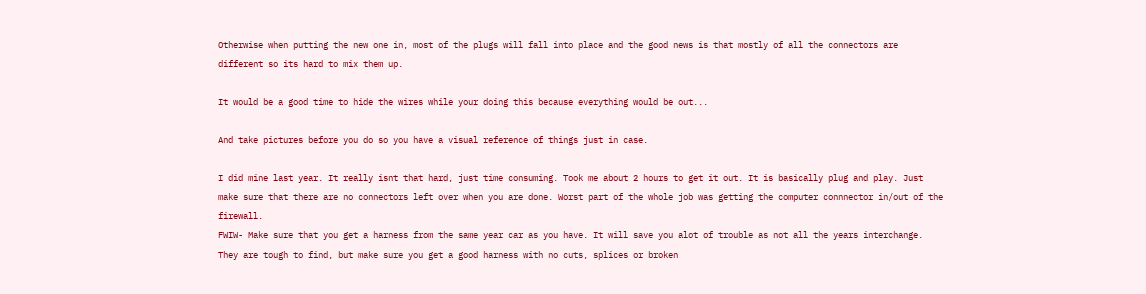Otherwise when putting the new one in, most of the plugs will fall into place and the good news is that mostly of all the connectors are different so its hard to mix them up.

It would be a good time to hide the wires while your doing this because everything would be out...

And take pictures before you do so you have a visual reference of things just in case.

I did mine last year. It really isnt that hard, just time consuming. Took me about 2 hours to get it out. It is basically plug and play. Just make sure that there are no connectors left over when you are done. Worst part of the whole job was getting the computer connnector in/out of the firewall.
FWIW- Make sure that you get a harness from the same year car as you have. It will save you alot of trouble as not all the years interchange. They are tough to find, but make sure you get a good harness with no cuts, splices or broken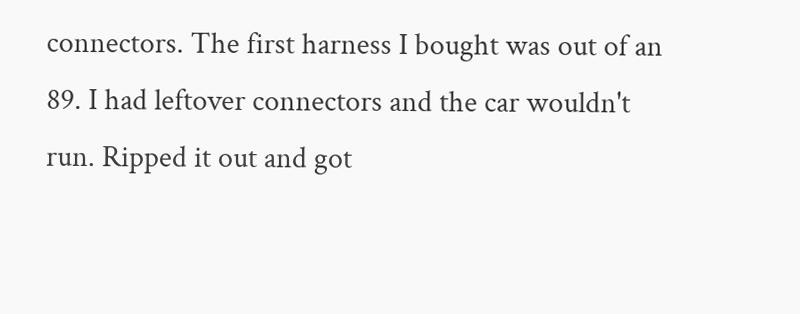connectors. The first harness I bought was out of an 89. I had leftover connectors and the car wouldn't run. Ripped it out and got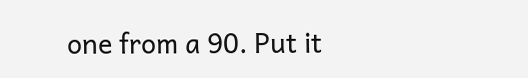one from a 90. Put it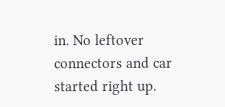in. No leftover connectors and car started right up.